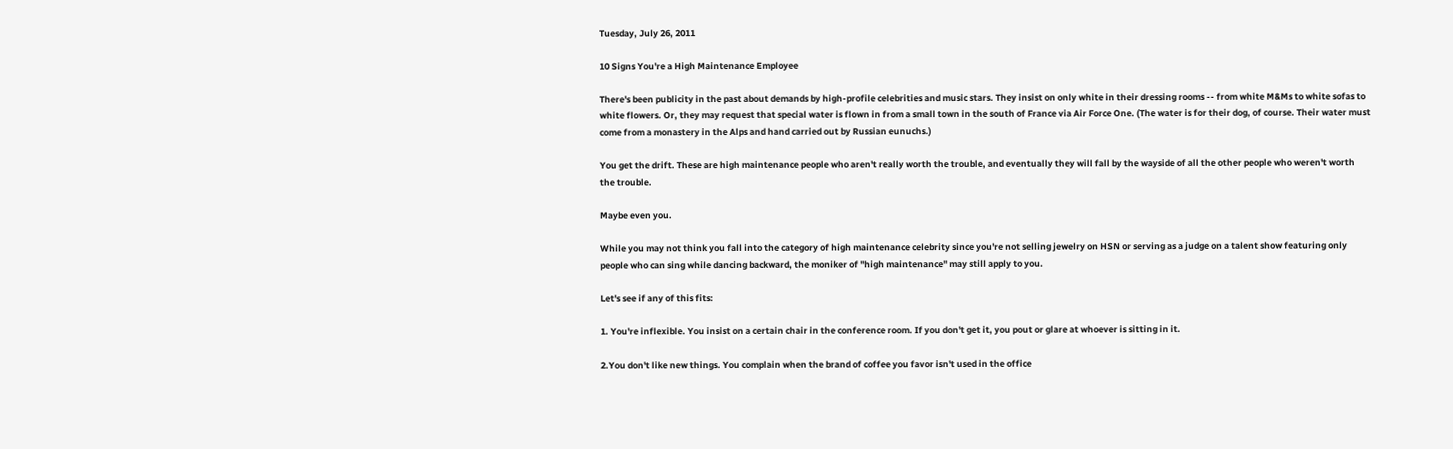Tuesday, July 26, 2011

10 Signs You're a High Maintenance Employee

There's been publicity in the past about demands by high-profile celebrities and music stars. They insist on only white in their dressing rooms -- from white M&Ms to white sofas to white flowers. Or, they may request that special water is flown in from a small town in the south of France via Air Force One. (The water is for their dog, of course. Their water must come from a monastery in the Alps and hand carried out by Russian eunuchs.)

You get the drift. These are high maintenance people who aren't really worth the trouble, and eventually they will fall by the wayside of all the other people who weren't worth the trouble.

Maybe even you.

While you may not think you fall into the category of high maintenance celebrity since you're not selling jewelry on HSN or serving as a judge on a talent show featuring only people who can sing while dancing backward, the moniker of "high maintenance" may still apply to you.

Let's see if any of this fits:

1. You're inflexible. You insist on a certain chair in the conference room. If you don't get it, you pout or glare at whoever is sitting in it.

2.You don't like new things. You complain when the brand of coffee you favor isn't used in the office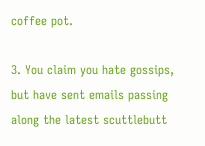coffee pot.

3. You claim you hate gossips, but have sent emails passing along the latest scuttlebutt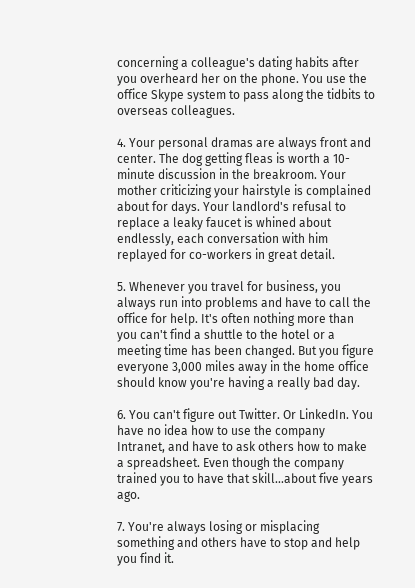concerning a colleague's dating habits after you overheard her on the phone. You use the office Skype system to pass along the tidbits to overseas colleagues.

4. Your personal dramas are always front and center. The dog getting fleas is worth a 10-minute discussion in the breakroom. Your mother criticizing your hairstyle is complained about for days. Your landlord's refusal to replace a leaky faucet is whined about endlessly, each conversation with him replayed for co-workers in great detail.

5. Whenever you travel for business, you always run into problems and have to call the office for help. It's often nothing more than you can't find a shuttle to the hotel or a meeting time has been changed. But you figure everyone 3,000 miles away in the home office should know you're having a really bad day.

6. You can't figure out Twitter. Or LinkedIn. You have no idea how to use the company Intranet, and have to ask others how to make a spreadsheet. Even though the company trained you to have that skill...about five years ago.

7. You're always losing or misplacing something and others have to stop and help you find it.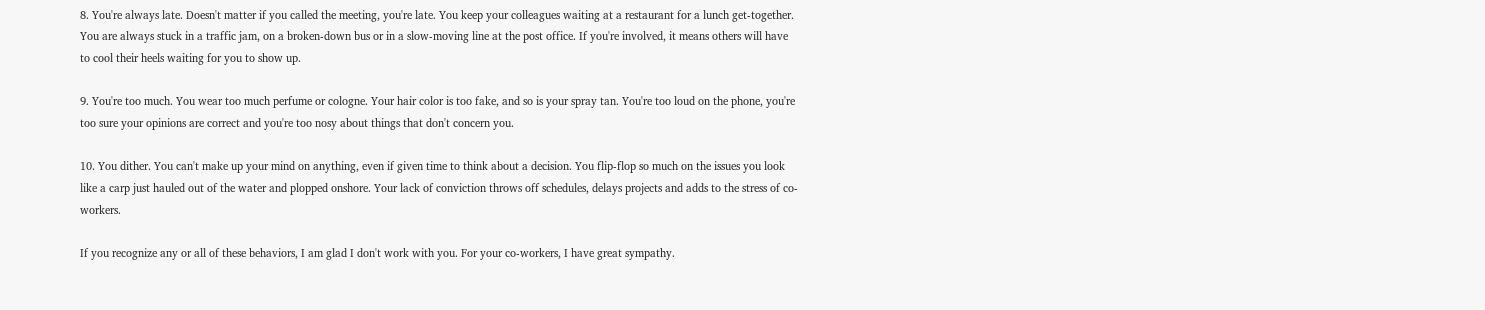8. You're always late. Doesn't matter if you called the meeting, you're late. You keep your colleagues waiting at a restaurant for a lunch get-together. You are always stuck in a traffic jam, on a broken-down bus or in a slow-moving line at the post office. If you're involved, it means others will have to cool their heels waiting for you to show up.

9. You're too much. You wear too much perfume or cologne. Your hair color is too fake, and so is your spray tan. You're too loud on the phone, you're too sure your opinions are correct and you're too nosy about things that don't concern you.

10. You dither. You can't make up your mind on anything, even if given time to think about a decision. You flip-flop so much on the issues you look like a carp just hauled out of the water and plopped onshore. Your lack of conviction throws off schedules, delays projects and adds to the stress of co-workers.

If you recognize any or all of these behaviors, I am glad I don't work with you. For your co-workers, I have great sympathy.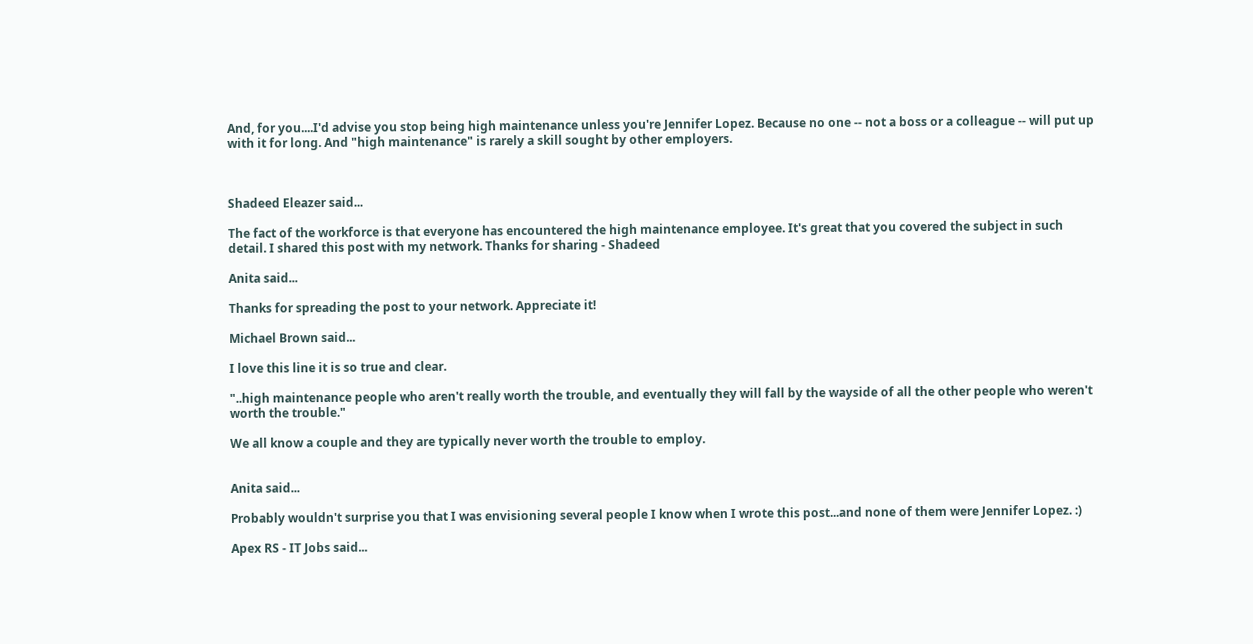And, for you....I'd advise you stop being high maintenance unless you're Jennifer Lopez. Because no one -- not a boss or a colleague -- will put up with it for long. And "high maintenance" is rarely a skill sought by other employers.



Shadeed Eleazer said...

The fact of the workforce is that everyone has encountered the high maintenance employee. It's great that you covered the subject in such detail. I shared this post with my network. Thanks for sharing - Shadeed

Anita said...

Thanks for spreading the post to your network. Appreciate it!

Michael Brown said...

I love this line it is so true and clear.

"..high maintenance people who aren't really worth the trouble, and eventually they will fall by the wayside of all the other people who weren't worth the trouble."

We all know a couple and they are typically never worth the trouble to employ.


Anita said...

Probably wouldn't surprise you that I was envisioning several people I know when I wrote this post...and none of them were Jennifer Lopez. :)

Apex RS - IT Jobs said...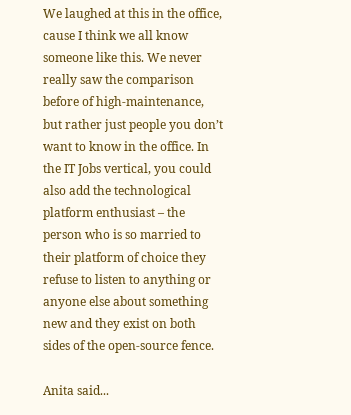We laughed at this in the office, cause I think we all know someone like this. We never really saw the comparison before of high-maintenance, but rather just people you don’t want to know in the office. In the IT Jobs vertical, you could also add the technological platform enthusiast – the person who is so married to their platform of choice they refuse to listen to anything or anyone else about something new and they exist on both sides of the open-source fence.

Anita said...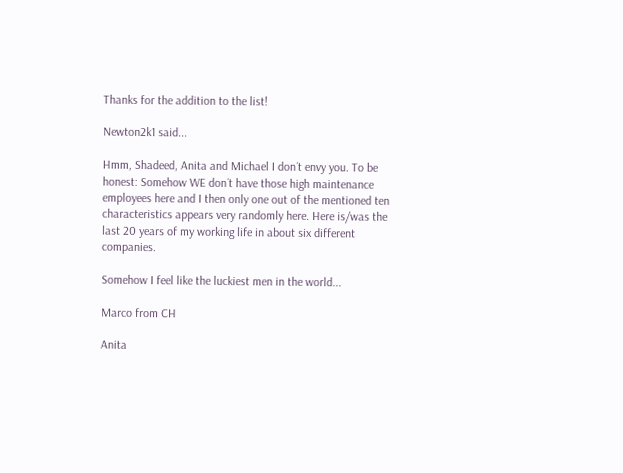Thanks for the addition to the list!

Newton2k1 said...

Hmm, Shadeed, Anita and Michael I don´t envy you. To be honest: Somehow WE don´t have those high maintenance employees here and I then only one out of the mentioned ten characteristics appears very randomly here. Here is/was the last 20 years of my working life in about six different companies.

Somehow I feel like the luckiest men in the world...

Marco from CH

Anita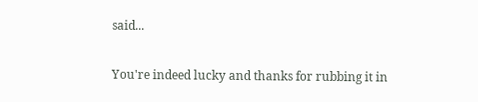said...

You're indeed lucky and thanks for rubbing it in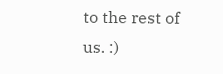to the rest of us. :)